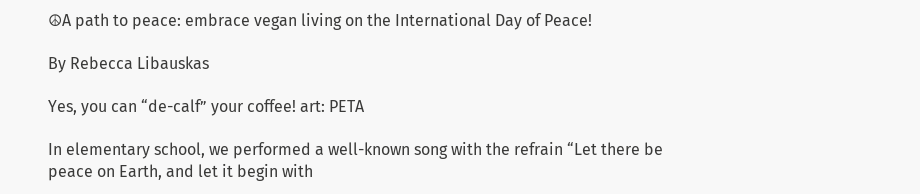☮A path to peace: embrace vegan living on the International Day of Peace!

By Rebecca Libauskas

Yes, you can “de-calf” your coffee! art: PETA

In elementary school, we performed a well-known song with the refrain “Let there be peace on Earth, and let it begin with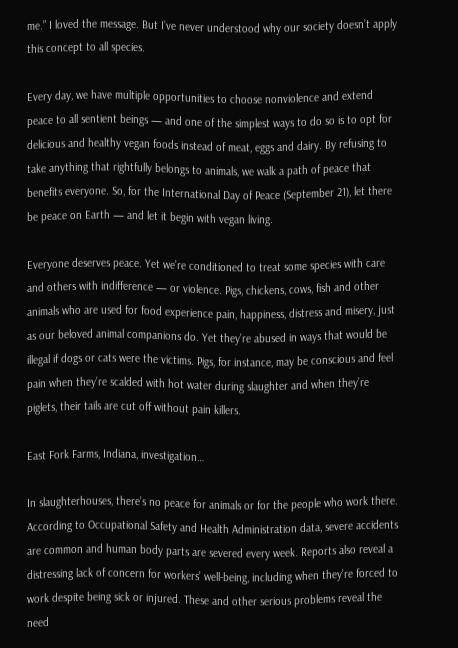me.” I loved the message. But I’ve never understood why our society doesn’t apply this concept to all species.

Every day, we have multiple opportunities to choose nonviolence and extend peace to all sentient beings — and one of the simplest ways to do so is to opt for delicious and healthy vegan foods instead of meat, eggs and dairy. By refusing to take anything that rightfully belongs to animals, we walk a path of peace that benefits everyone. So, for the International Day of Peace (September 21), let there be peace on Earth — and let it begin with vegan living.

Everyone deserves peace. Yet we’re conditioned to treat some species with care and others with indifference — or violence. Pigs, chickens, cows, fish and other animals who are used for food experience pain, happiness, distress and misery, just as our beloved animal companions do. Yet they’re abused in ways that would be illegal if dogs or cats were the victims. Pigs, for instance, may be conscious and feel pain when they’re scalded with hot water during slaughter and when they’re piglets, their tails are cut off without pain killers.

East Fork Farms, Indiana, investigation…

In slaughterhouses, there’s no peace for animals or for the people who work there. According to Occupational Safety and Health Administration data, severe accidents are common and human body parts are severed every week. Reports also reveal a distressing lack of concern for workers’ well-being, including when they’re forced to work despite being sick or injured. These and other serious problems reveal the need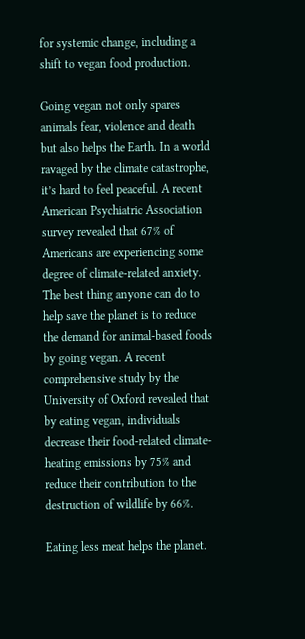for systemic change, including a shift to vegan food production.

Going vegan not only spares animals fear, violence and death but also helps the Earth. In a world ravaged by the climate catastrophe, it’s hard to feel peaceful. A recent American Psychiatric Association survey revealed that 67% of Americans are experiencing some degree of climate-related anxiety. The best thing anyone can do to help save the planet is to reduce the demand for animal-based foods by going vegan. A recent comprehensive study by the University of Oxford revealed that by eating vegan, individuals decrease their food-related climate-heating emissions by 75% and reduce their contribution to the destruction of wildlife by 66%.

Eating less meat helps the planet.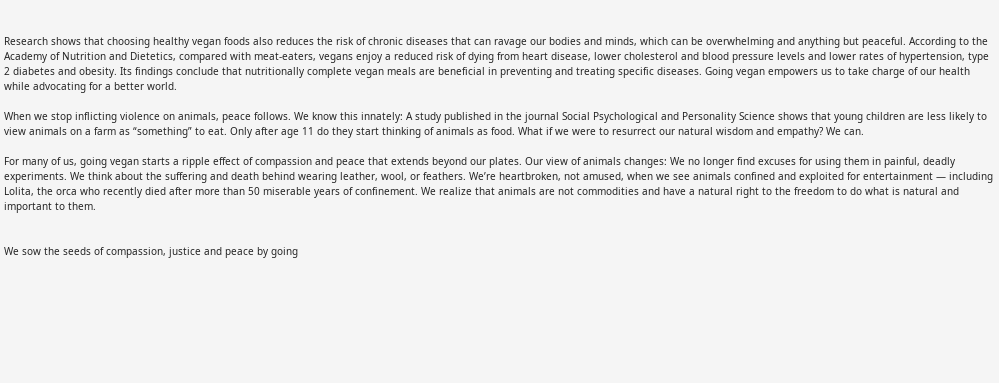Research shows that choosing healthy vegan foods also reduces the risk of chronic diseases that can ravage our bodies and minds, which can be overwhelming and anything but peaceful. According to the Academy of Nutrition and Dietetics, compared with meat-eaters, vegans enjoy a reduced risk of dying from heart disease, lower cholesterol and blood pressure levels and lower rates of hypertension, type 2 diabetes and obesity. Its findings conclude that nutritionally complete vegan meals are beneficial in preventing and treating specific diseases. Going vegan empowers us to take charge of our health while advocating for a better world.

When we stop inflicting violence on animals, peace follows. We know this innately: A study published in the journal Social Psychological and Personality Science shows that young children are less likely to view animals on a farm as “something” to eat. Only after age 11 do they start thinking of animals as food. What if we were to resurrect our natural wisdom and empathy? We can.

For many of us, going vegan starts a ripple effect of compassion and peace that extends beyond our plates. Our view of animals changes: We no longer find excuses for using them in painful, deadly experiments. We think about the suffering and death behind wearing leather, wool, or feathers. We’re heartbroken, not amused, when we see animals confined and exploited for entertainment — including Lolita, the orca who recently died after more than 50 miserable years of confinement. We realize that animals are not commodities and have a natural right to the freedom to do what is natural and important to them.


We sow the seeds of compassion, justice and peace by going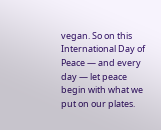vegan. So on this International Day of Peace — and every day — let peace begin with what we put on our plates.